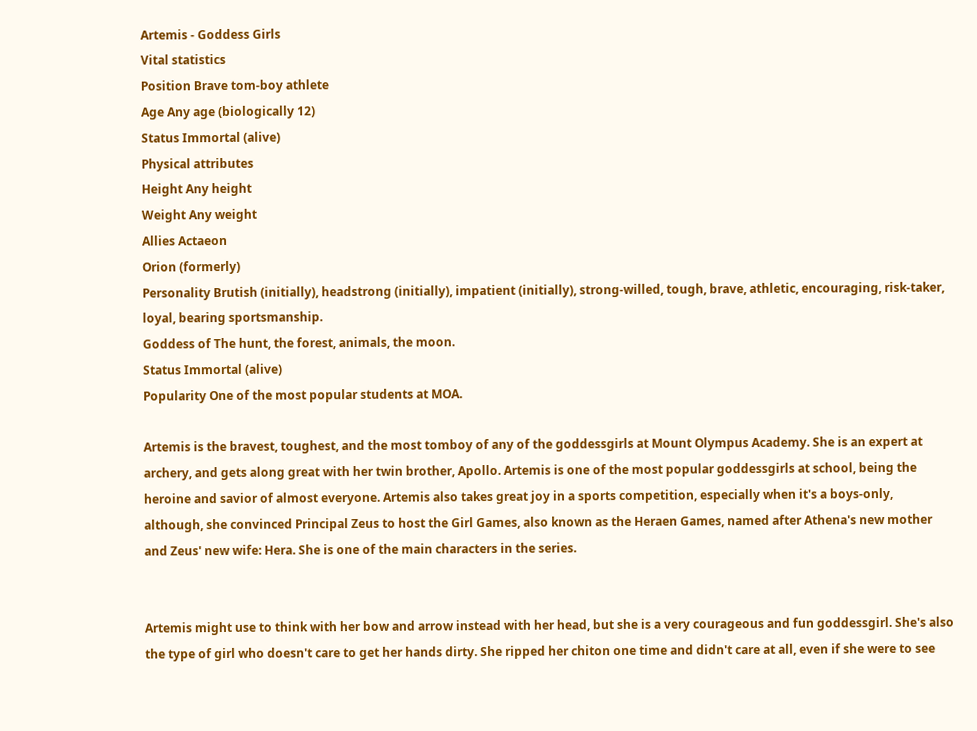Artemis - Goddess Girls
Vital statistics
Position Brave tom-boy athlete
Age Any age (biologically 12)
Status Immortal (alive)
Physical attributes
Height Any height
Weight Any weight
Allies Actaeon
Orion (formerly)
Personality Brutish (initially), headstrong (initially), impatient (initially), strong-willed, tough, brave, athletic, encouraging, risk-taker, loyal, bearing sportsmanship.
Goddess of The hunt, the forest, animals, the moon.
Status Immortal (alive)
Popularity One of the most popular students at MOA.

Artemis is the bravest, toughest, and the most tomboy of any of the goddessgirls at Mount Olympus Academy. She is an expert at archery, and gets along great with her twin brother, Apollo. Artemis is one of the most popular goddessgirls at school, being the heroine and savior of almost everyone. Artemis also takes great joy in a sports competition, especially when it's a boys-only, although, she convinced Principal Zeus to host the Girl Games, also known as the Heraen Games, named after Athena's new mother and Zeus' new wife: Hera. She is one of the main characters in the series.


Artemis might use to think with her bow and arrow instead with her head, but she is a very courageous and fun goddessgirl. She's also the type of girl who doesn't care to get her hands dirty. She ripped her chiton one time and didn't care at all, even if she were to see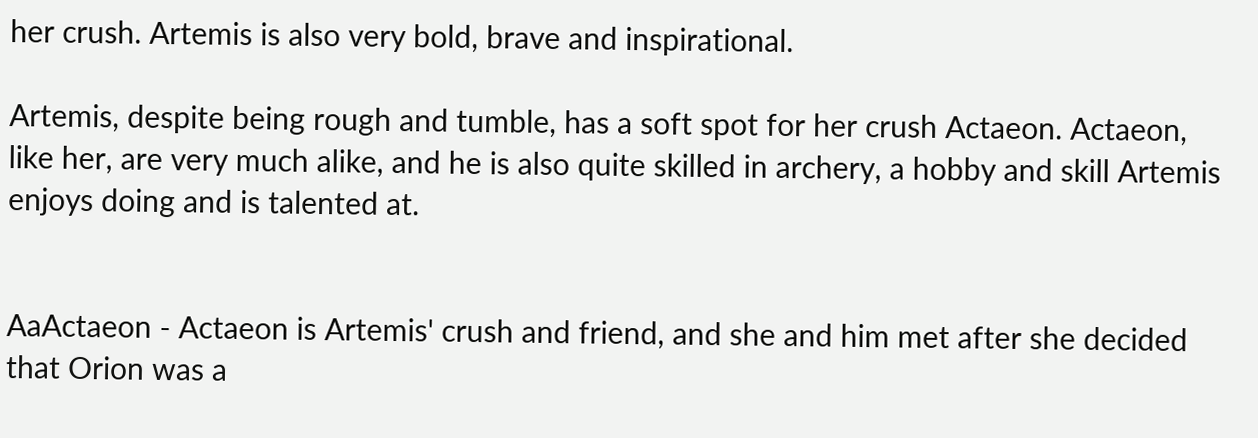her crush. Artemis is also very bold, brave and inspirational.

Artemis, despite being rough and tumble, has a soft spot for her crush Actaeon. Actaeon, like her, are very much alike, and he is also quite skilled in archery, a hobby and skill Artemis enjoys doing and is talented at.


AaActaeon - Actaeon is Artemis' crush and friend, and she and him met after she decided that Orion was a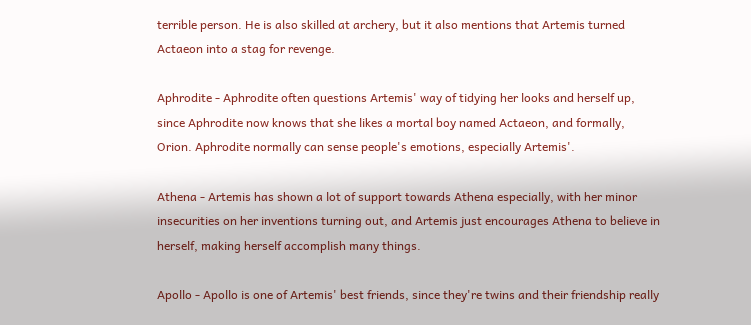terrible person. He is also skilled at archery, but it also mentions that Artemis turned Actaeon into a stag for revenge.

Aphrodite - Aphrodite often questions Artemis' way of tidying her looks and herself up, since Aphrodite now knows that she likes a mortal boy named Actaeon, and formally, Orion. Aphrodite normally can sense people's emotions, especially Artemis'.

Athena - Artemis has shown a lot of support towards Athena especially, with her minor insecurities on her inventions turning out, and Artemis just encourages Athena to believe in herself, making herself accomplish many things.

Apollo - Apollo is one of Artemis' best friends, since they're twins and their friendship really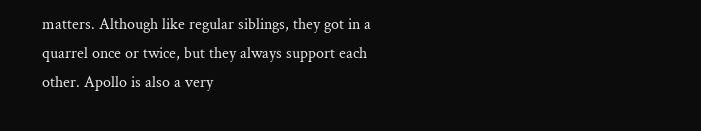matters. Although like regular siblings, they got in a quarrel once or twice, but they always support each other. Apollo is also a very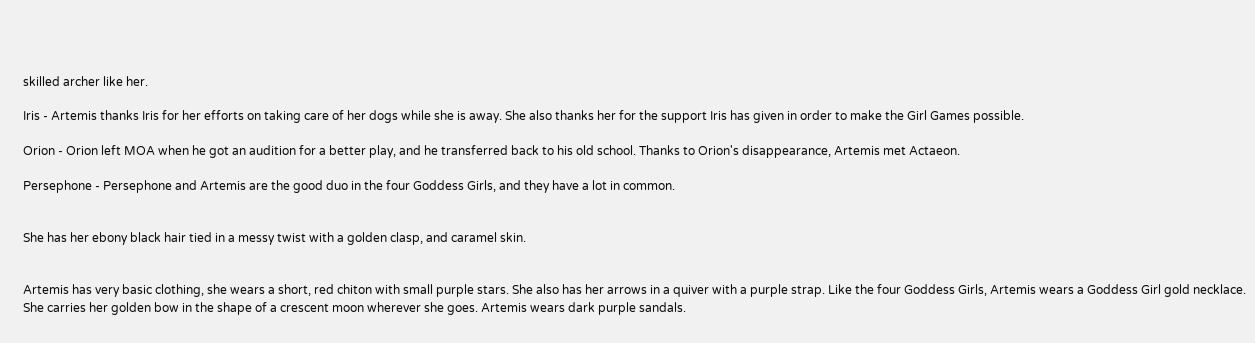skilled archer like her.

Iris - Artemis thanks Iris for her efforts on taking care of her dogs while she is away. She also thanks her for the support Iris has given in order to make the Girl Games possible.

Orion - Orion left MOA when he got an audition for a better play, and he transferred back to his old school. Thanks to Orion's disappearance, Artemis met Actaeon.

Persephone - Persephone and Artemis are the good duo in the four Goddess Girls, and they have a lot in common.


She has her ebony black hair tied in a messy twist with a golden clasp, and caramel skin.


Artemis has very basic clothing, she wears a short, red chiton with small purple stars. She also has her arrows in a quiver with a purple strap. Like the four Goddess Girls, Artemis wears a Goddess Girl gold necklace. She carries her golden bow in the shape of a crescent moon wherever she goes. Artemis wears dark purple sandals.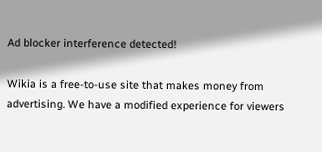Ad blocker interference detected!

Wikia is a free-to-use site that makes money from advertising. We have a modified experience for viewers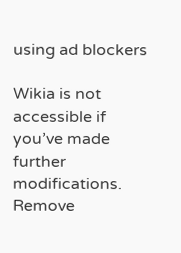using ad blockers

Wikia is not accessible if you’ve made further modifications. Remove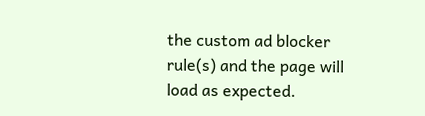the custom ad blocker rule(s) and the page will load as expected.